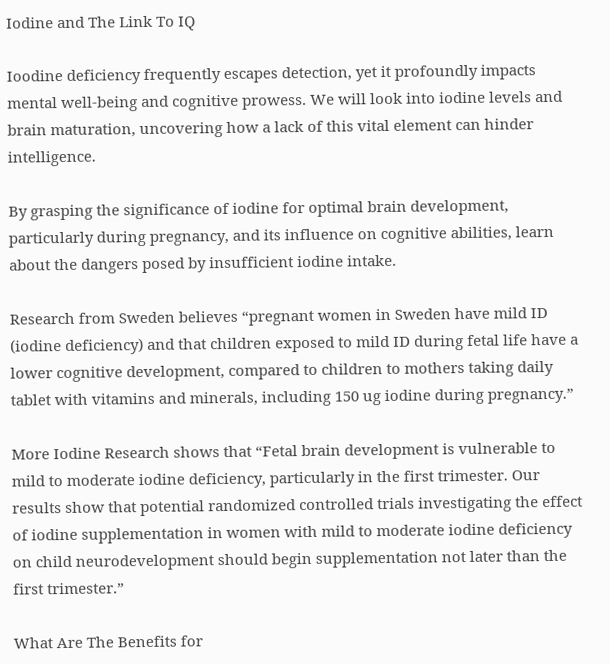Iodine and The Link To IQ

Ioodine deficiency frequently escapes detection, yet it profoundly impacts mental well-being and cognitive prowess. We will look into iodine levels and brain maturation, uncovering how a lack of this vital element can hinder intelligence.

By grasping the significance of iodine for optimal brain development, particularly during pregnancy, and its influence on cognitive abilities, learn about the dangers posed by insufficient iodine intake.

Research from Sweden believes “pregnant women in Sweden have mild ID (iodine deficiency) and that children exposed to mild ID during fetal life have a lower cognitive development, compared to children to mothers taking daily tablet with vitamins and minerals, including 150 ug iodine during pregnancy.”

More Iodine Research shows that “Fetal brain development is vulnerable to mild to moderate iodine deficiency, particularly in the first trimester. Our results show that potential randomized controlled trials investigating the effect of iodine supplementation in women with mild to moderate iodine deficiency on child neurodevelopment should begin supplementation not later than the first trimester.”

What Are The Benefits for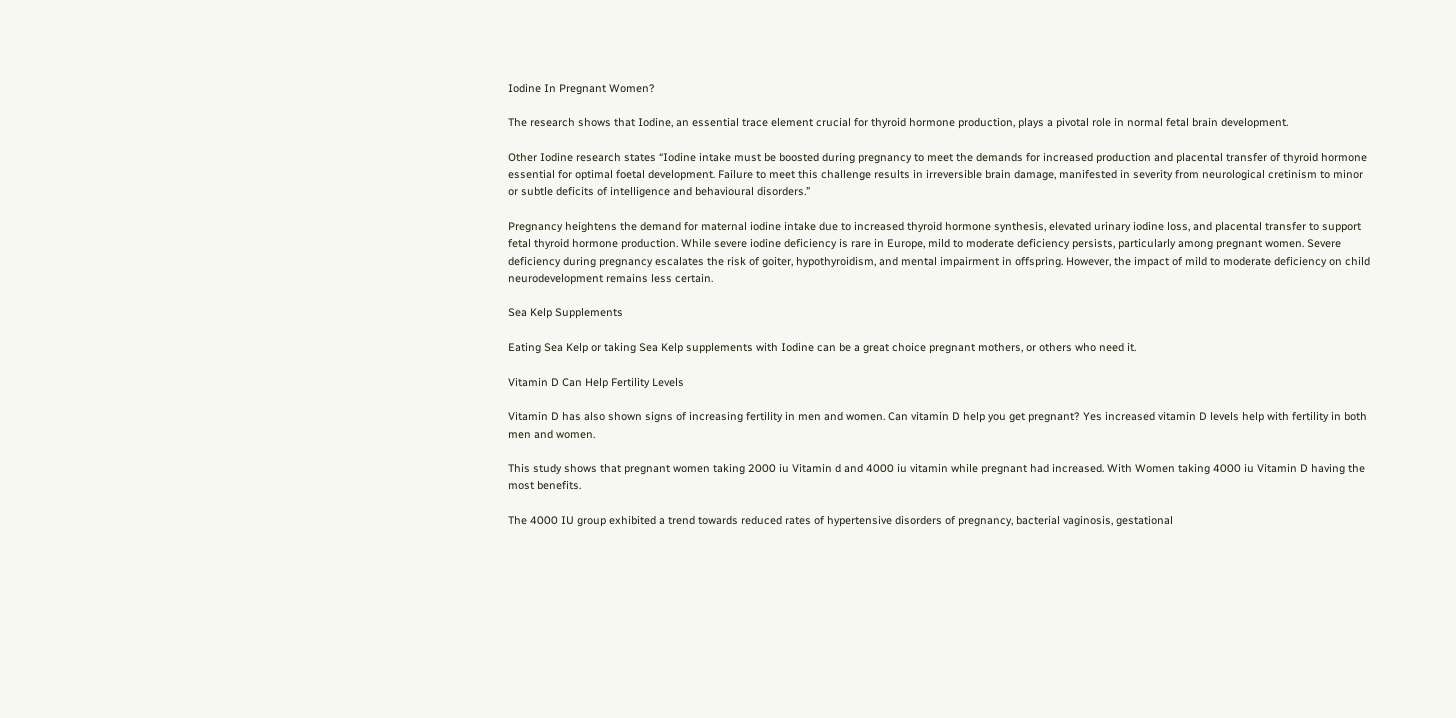Iodine In Pregnant Women?

The research shows that Iodine, an essential trace element crucial for thyroid hormone production, plays a pivotal role in normal fetal brain development.

Other Iodine research states “Iodine intake must be boosted during pregnancy to meet the demands for increased production and placental transfer of thyroid hormone essential for optimal foetal development. Failure to meet this challenge results in irreversible brain damage, manifested in severity from neurological cretinism to minor or subtle deficits of intelligence and behavioural disorders.”

Pregnancy heightens the demand for maternal iodine intake due to increased thyroid hormone synthesis, elevated urinary iodine loss, and placental transfer to support fetal thyroid hormone production. While severe iodine deficiency is rare in Europe, mild to moderate deficiency persists, particularly among pregnant women. Severe deficiency during pregnancy escalates the risk of goiter, hypothyroidism, and mental impairment in offspring. However, the impact of mild to moderate deficiency on child neurodevelopment remains less certain.

Sea Kelp Supplements

Eating Sea Kelp or taking Sea Kelp supplements with Iodine can be a great choice pregnant mothers, or others who need it.

Vitamin D Can Help Fertility Levels

Vitamin D has also shown signs of increasing fertility in men and women. Can vitamin D help you get pregnant? Yes increased vitamin D levels help with fertility in both men and women.

This study shows that pregnant women taking 2000 iu Vitamin d and 4000 iu vitamin while pregnant had increased. With Women taking 4000 iu Vitamin D having the most benefits.

The 4000 IU group exhibited a trend towards reduced rates of hypertensive disorders of pregnancy, bacterial vaginosis, gestational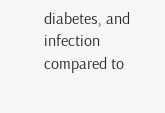diabetes, and infection compared to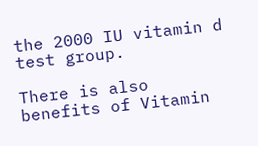the 2000 IU vitamin d test group.

There is also benefits of Vitamin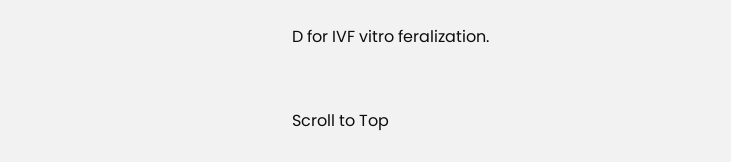D for IVF vitro feralization.


Scroll to Top